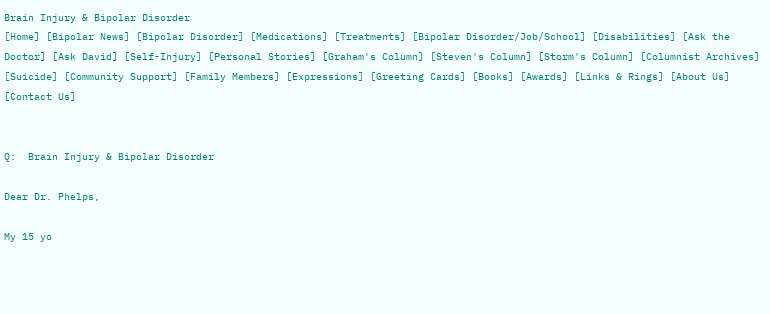Brain Injury & Bipolar Disorder
[Home] [Bipolar News] [Bipolar Disorder] [Medications] [Treatments] [Bipolar Disorder/Job/School] [Disabilities] [Ask the Doctor] [Ask David] [Self-Injury] [Personal Stories] [Graham's Column] [Steven's Column] [Storm's Column] [Columnist Archives] [Suicide] [Community Support] [Family Members] [Expressions] [Greeting Cards] [Books] [Awards] [Links & Rings] [About Us] [Contact Us]


Q:  Brain Injury & Bipolar Disorder

Dear Dr. Phelps,

My 15 yo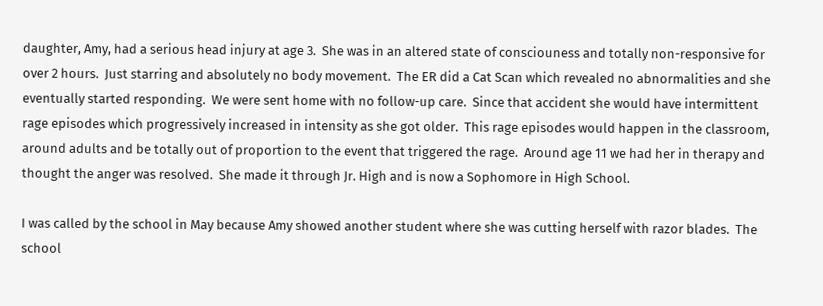daughter, Amy, had a serious head injury at age 3.  She was in an altered state of consciouness and totally non-responsive for over 2 hours.  Just starring and absolutely no body movement.  The ER did a Cat Scan which revealed no abnormalities and she eventually started responding.  We were sent home with no follow-up care.  Since that accident she would have intermittent rage episodes which progressively increased in intensity as she got older.  This rage episodes would happen in the classroom, around adults and be totally out of proportion to the event that triggered the rage.  Around age 11 we had her in therapy and thought the anger was resolved.  She made it through Jr. High and is now a Sophomore in High School.

I was called by the school in May because Amy showed another student where she was cutting herself with razor blades.  The school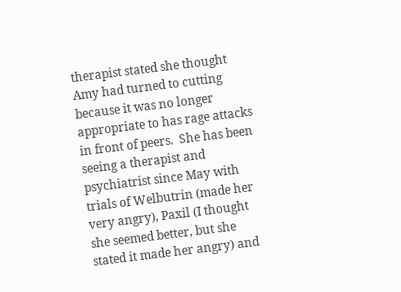therapist stated she thought Amy had turned to cutting because it was no longer appropriate to has rage attacks in front of peers.  She has been seeing a therapist and psychiatrist since May with trials of Welbutrin (made her very angry), Paxil (I thought she seemed better, but she stated it made her angry) and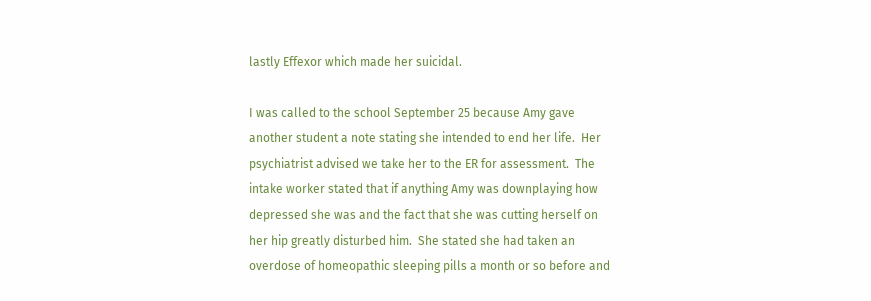lastly Effexor which made her suicidal.

I was called to the school September 25 because Amy gave another student a note stating she intended to end her life.  Her psychiatrist advised we take her to the ER for assessment.  The intake worker stated that if anything Amy was downplaying how depressed she was and the fact that she was cutting herself on her hip greatly disturbed him.  She stated she had taken an overdose of homeopathic sleeping pills a month or so before and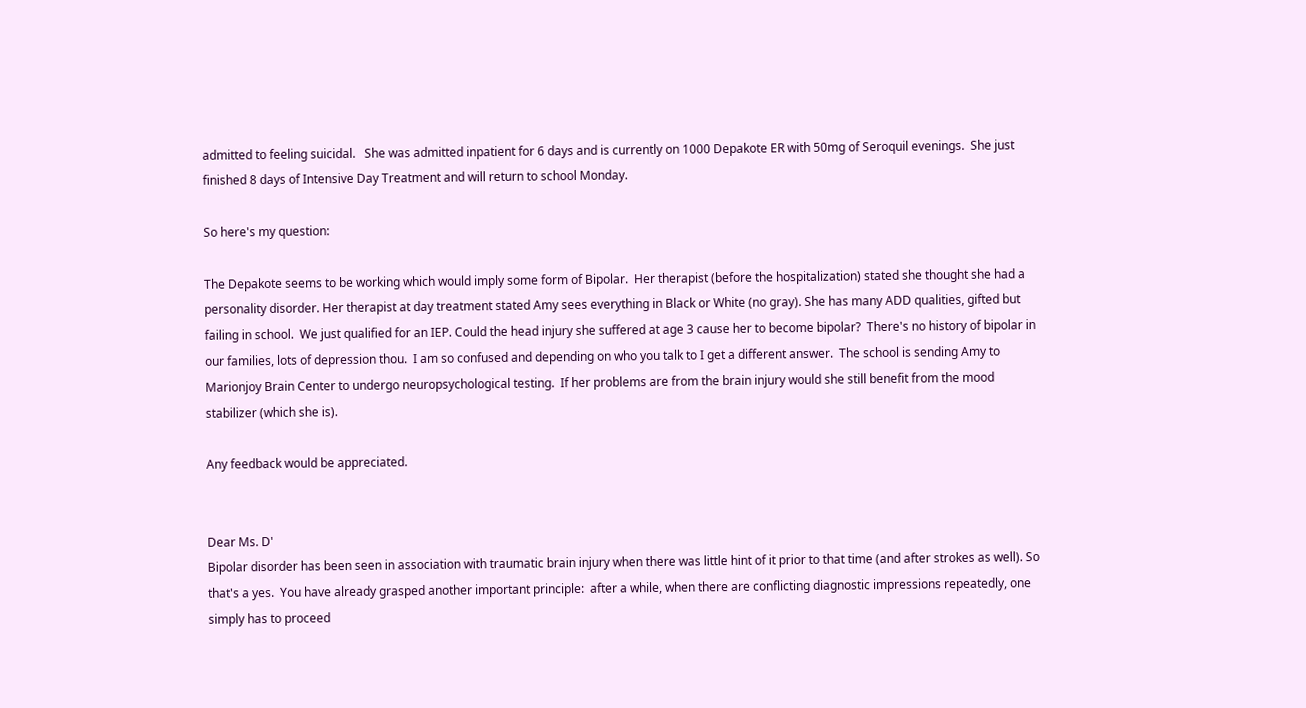admitted to feeling suicidal.   She was admitted inpatient for 6 days and is currently on 1000 Depakote ER with 50mg of Seroquil evenings.  She just finished 8 days of Intensive Day Treatment and will return to school Monday.

So here's my question:

The Depakote seems to be working which would imply some form of Bipolar.  Her therapist (before the hospitalization) stated she thought she had a personality disorder. Her therapist at day treatment stated Amy sees everything in Black or White (no gray). She has many ADD qualities, gifted but failing in school.  We just qualified for an IEP. Could the head injury she suffered at age 3 cause her to become bipolar?  There's no history of bipolar in our families, lots of depression thou.  I am so confused and depending on who you talk to I get a different answer.  The school is sending Amy to Marionjoy Brain Center to undergo neuropsychological testing.  If her problems are from the brain injury would she still benefit from the mood stabilizer (which she is).

Any feedback would be appreciated.


Dear Ms. D'
Bipolar disorder has been seen in association with traumatic brain injury when there was little hint of it prior to that time (and after strokes as well). So that's a yes.  You have already grasped another important principle:  after a while, when there are conflicting diagnostic impressions repeatedly, one simply has to proceed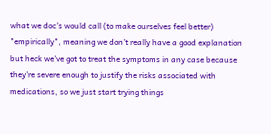what we doc's would call (to make ourselves feel better) "empirically", meaning we don't really have a good explanation but heck we've got to treat the symptoms in any case because they're severe enough to justify the risks associated with medications, so we just start trying things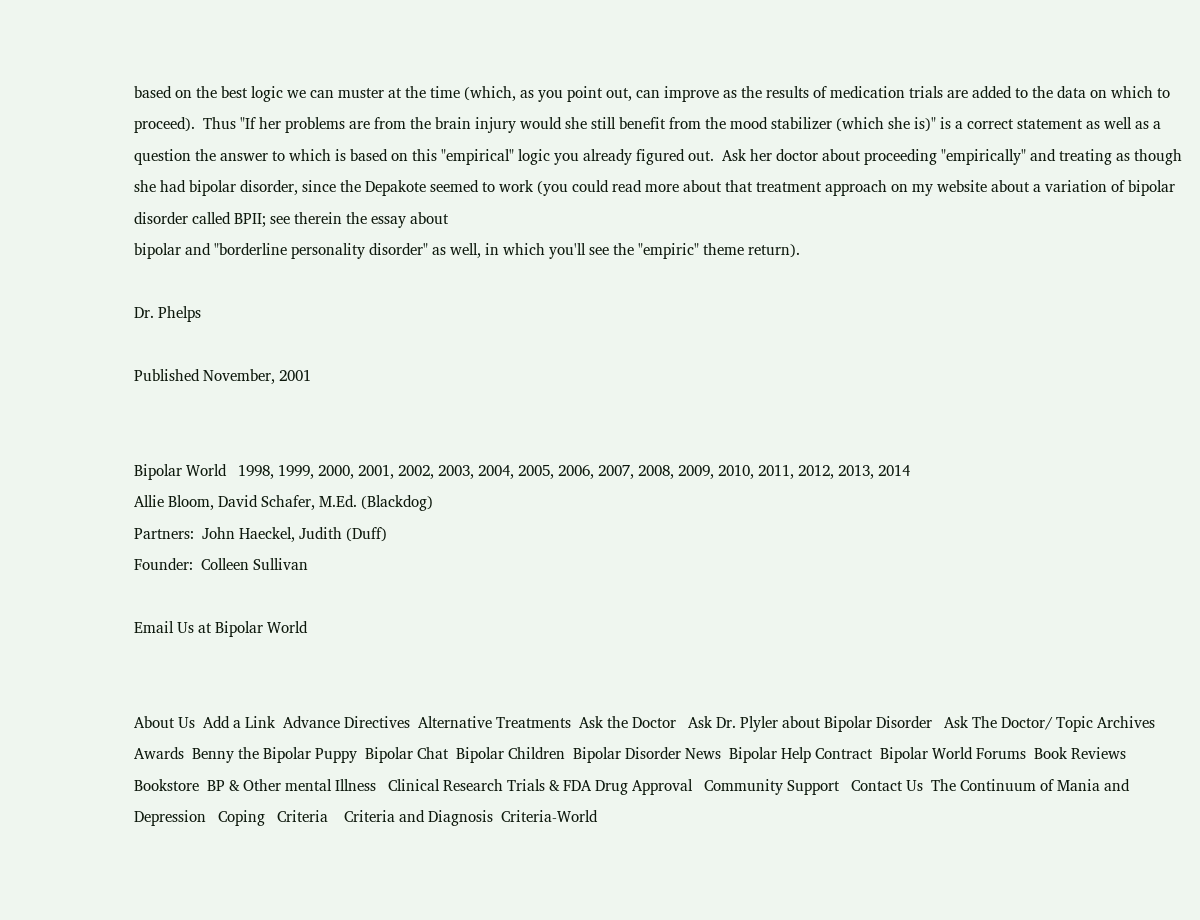based on the best logic we can muster at the time (which, as you point out, can improve as the results of medication trials are added to the data on which to proceed).  Thus "If her problems are from the brain injury would she still benefit from the mood stabilizer (which she is)" is a correct statement as well as a question the answer to which is based on this "empirical" logic you already figured out.  Ask her doctor about proceeding "empirically" and treating as though she had bipolar disorder, since the Depakote seemed to work (you could read more about that treatment approach on my website about a variation of bipolar disorder called BPII; see therein the essay about
bipolar and "borderline personality disorder" as well, in which you'll see the "empiric" theme return).

Dr. Phelps

Published November, 2001


Bipolar World   1998, 1999, 2000, 2001, 2002, 2003, 2004, 2005, 2006, 2007, 2008, 2009, 2010, 2011, 2012, 2013, 2014
Allie Bloom, David Schafer, M.Ed. (Blackdog)
Partners:  John Haeckel, Judith (Duff)
Founder:  Colleen Sullivan

Email Us at Bipolar World


About Us  Add a Link  Advance Directives  Alternative Treatments  Ask the Doctor   Ask Dr. Plyler about Bipolar Disorder   Ask The Doctor/ Topic Archives  Awards  Benny the Bipolar Puppy  Bipolar Chat  Bipolar Children  Bipolar Disorder News  Bipolar Help Contract  Bipolar World Forums  Book Reviews  Bookstore  BP & Other mental Illness   Clinical Research Trials & FDA Drug Approval   Community Support   Contact Us  The Continuum of Mania and Depression   Coping   Criteria    Criteria and Diagnosis  Criteria-World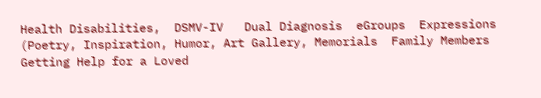Health Disabilities,  DSMV-IV   Dual Diagnosis  eGroups  Expressions (Poetry, Inspiration, Humor, Art Gallery, Memorials  Family Members   Getting Help for a Loved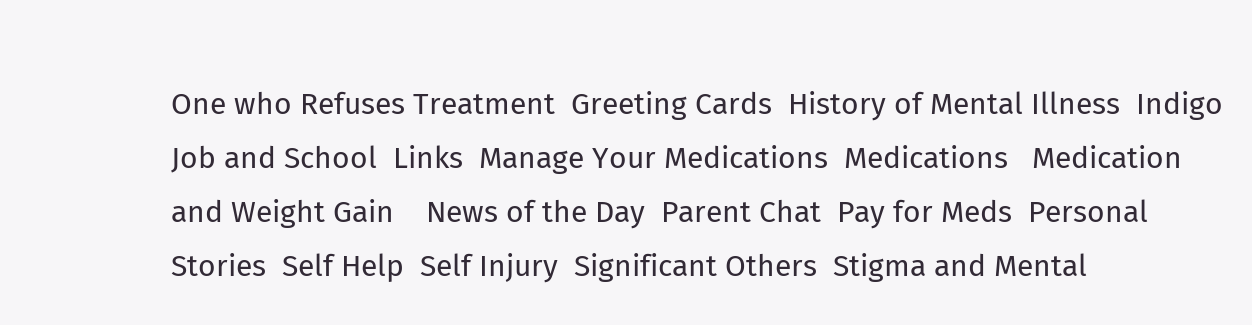One who Refuses Treatment  Greeting Cards  History of Mental Illness  Indigo  Job and School  Links  Manage Your Medications  Medications   Medication and Weight Gain    News of the Day  Parent Chat  Pay for Meds  Personal Stories  Self Help  Self Injury  Significant Others  Stigma and Mental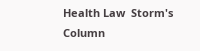Health Law  Storm's Column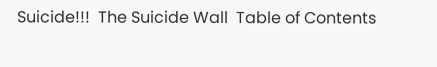Suicide!!!  The Suicide Wall  Table of Contents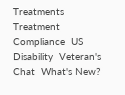Treatments  Treatment Compliance  US Disability  Veteran's Chat  What's New?